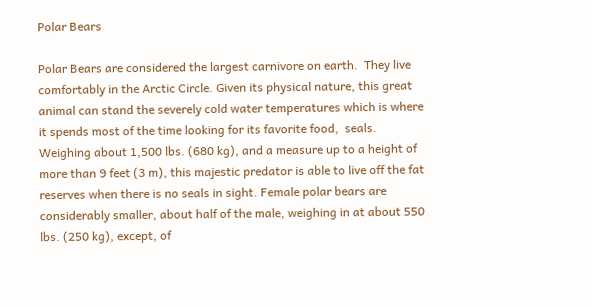Polar Bears

Polar Bears are considered the largest carnivore on earth.  They live comfortably in the Arctic Circle. Given its physical nature, this great animal can stand the severely cold water temperatures which is where it spends most of the time looking for its favorite food,  seals. Weighing about 1,500 lbs. (680 kg), and a measure up to a height of more than 9 feet (3 m), this majestic predator is able to live off the fat reserves when there is no seals in sight. Female polar bears are considerably smaller, about half of the male, weighing in at about 550 lbs. (250 kg), except, of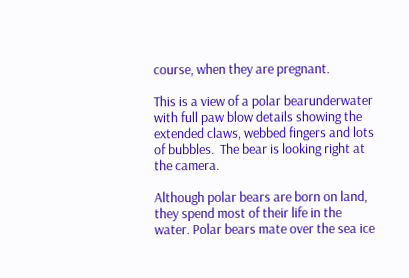course, when they are pregnant.

This is a view of a polar bearunderwater with full paw blow details showing the extended claws, webbed fingers and lots of bubbles.  The bear is looking right at the camera.

Although polar bears are born on land, they spend most of their life in the water. Polar bears mate over the sea ice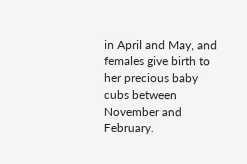in April and May, and females give birth to her precious baby cubs between November and February.